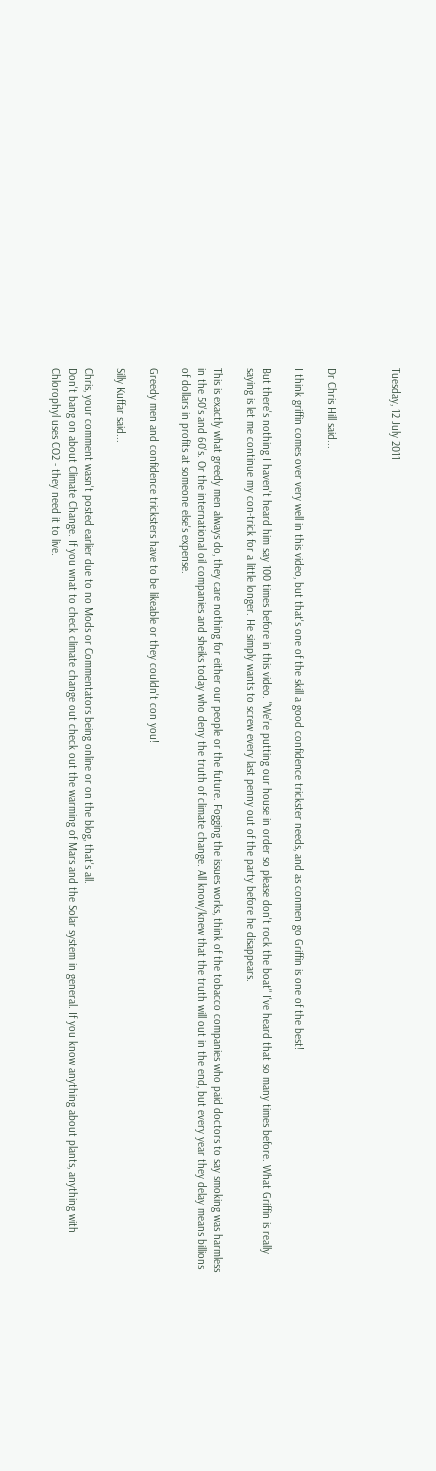Tuesday, 12 July 2011



Dr Chris Hill said...

I think griffin comes over very well in this video, but that's one of the skill a good confidence trickster needs, and as conmen go Griffin is one of the best!

But there's nothing I haven't heard him say 100 times before in this video. "We're putting our house in order so please don't rock the boat" I've heard that so many times before. What Griffin is really saying is let me continue my con-trick for a little longer. He simply wants to screw every last penny out of the party before he disappears.

This is exactly what greedy men always do, they care nothing for either our people or the future. Fogging the issues works, think of the tobacco companies who paid doctors to say smoking was harmless in the 50's and 60's. Or the international oil companies and sheiks today who deny the truth of climate change. All know/knew that the truth will out in the end, but every year they delay means billions of dollars in profits at someone else's expense.

Greedy men and confidence tricksters have to be likeable or they couldn't con you!

Silly Kuffar said...

Chris, your comment wasn't posted earlier due to no Mods or Commentators being online or on the blog, that's all.
Don't bang on about Climate Change. If you wnat to check climate change out check out the warming of Mars and the Solar system in general. If you know anything about plants, anything with Chlorophyl uses CO2 - they need it to live.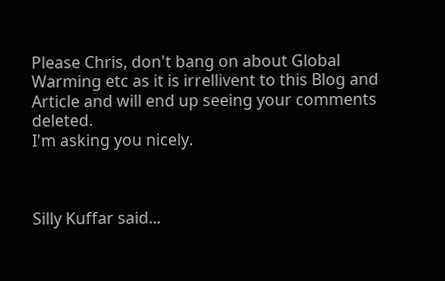Please Chris, don't bang on about Global Warming etc as it is irrellivent to this Blog and Article and will end up seeing your comments deleted.
I'm asking you nicely.



Silly Kuffar said...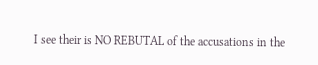I see their is NO REBUTAL of the accusations in the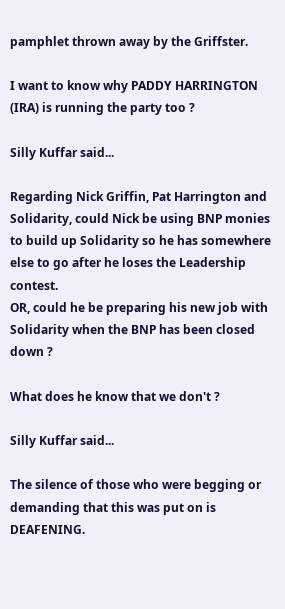pamphlet thrown away by the Griffster.

I want to know why PADDY HARRINGTON (IRA) is running the party too ?

Silly Kuffar said...

Regarding Nick Griffin, Pat Harrington and Solidarity, could Nick be using BNP monies to build up Solidarity so he has somewhere else to go after he loses the Leadership contest.
OR, could he be preparing his new job with Solidarity when the BNP has been closed down ?

What does he know that we don't ?

Silly Kuffar said...

The silence of those who were begging or demanding that this was put on is DEAFENING.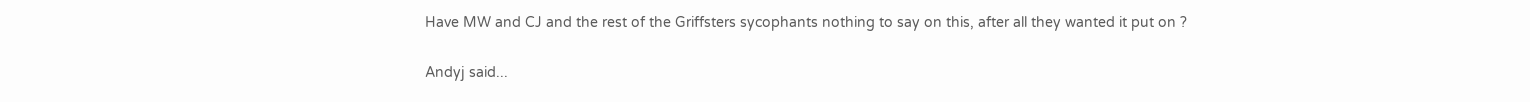Have MW and CJ and the rest of the Griffsters sycophants nothing to say on this, after all they wanted it put on ?

Andyj said...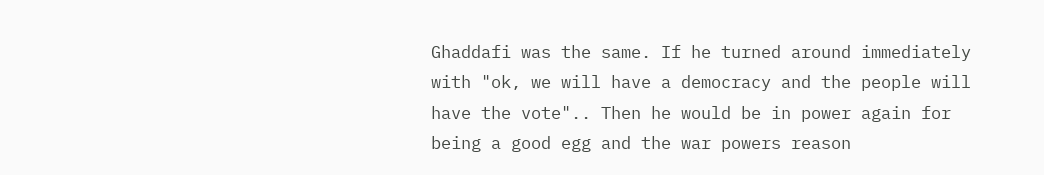Ghaddafi was the same. If he turned around immediately with "ok, we will have a democracy and the people will have the vote".. Then he would be in power again for being a good egg and the war powers reason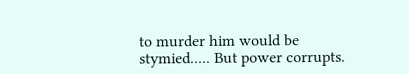to murder him would be stymied..... But power corrupts.